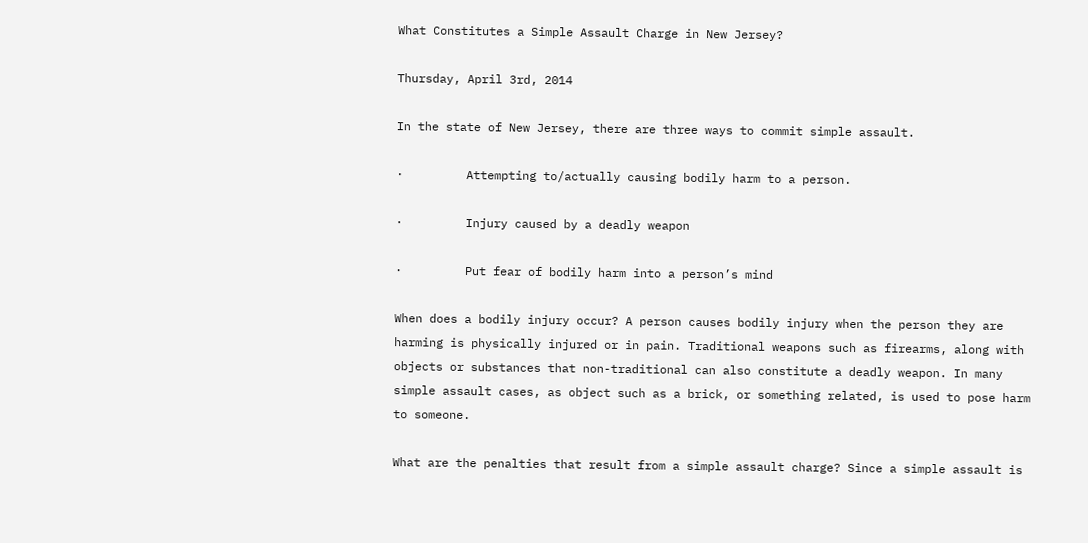What Constitutes a Simple Assault Charge in New Jersey?

Thursday, April 3rd, 2014

In the state of New Jersey, there are three ways to commit simple assault.

·         Attempting to/actually causing bodily harm to a person.

·         Injury caused by a deadly weapon

·         Put fear of bodily harm into a person’s mind

When does a bodily injury occur? A person causes bodily injury when the person they are harming is physically injured or in pain. Traditional weapons such as firearms, along with objects or substances that non-traditional can also constitute a deadly weapon. In many simple assault cases, as object such as a brick, or something related, is used to pose harm to someone.

What are the penalties that result from a simple assault charge? Since a simple assault is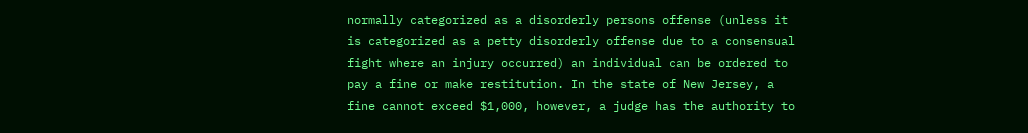normally categorized as a disorderly persons offense (unless it is categorized as a petty disorderly offense due to a consensual fight where an injury occurred) an individual can be ordered to pay a fine or make restitution. In the state of New Jersey, a fine cannot exceed $1,000, however, a judge has the authority to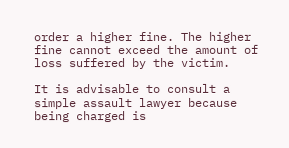order a higher fine. The higher fine cannot exceed the amount of loss suffered by the victim.

It is advisable to consult a simple assault lawyer because being charged is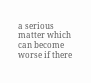a serious matter which can become worse if there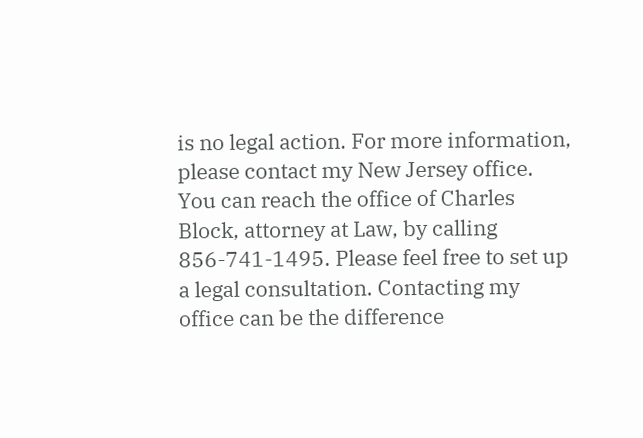is no legal action. For more information, please contact my New Jersey office. You can reach the office of Charles Block, attorney at Law, by calling 856-741-1495. Please feel free to set up a legal consultation. Contacting my office can be the difference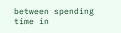between spending time in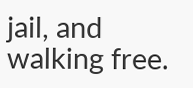jail, and walking free.